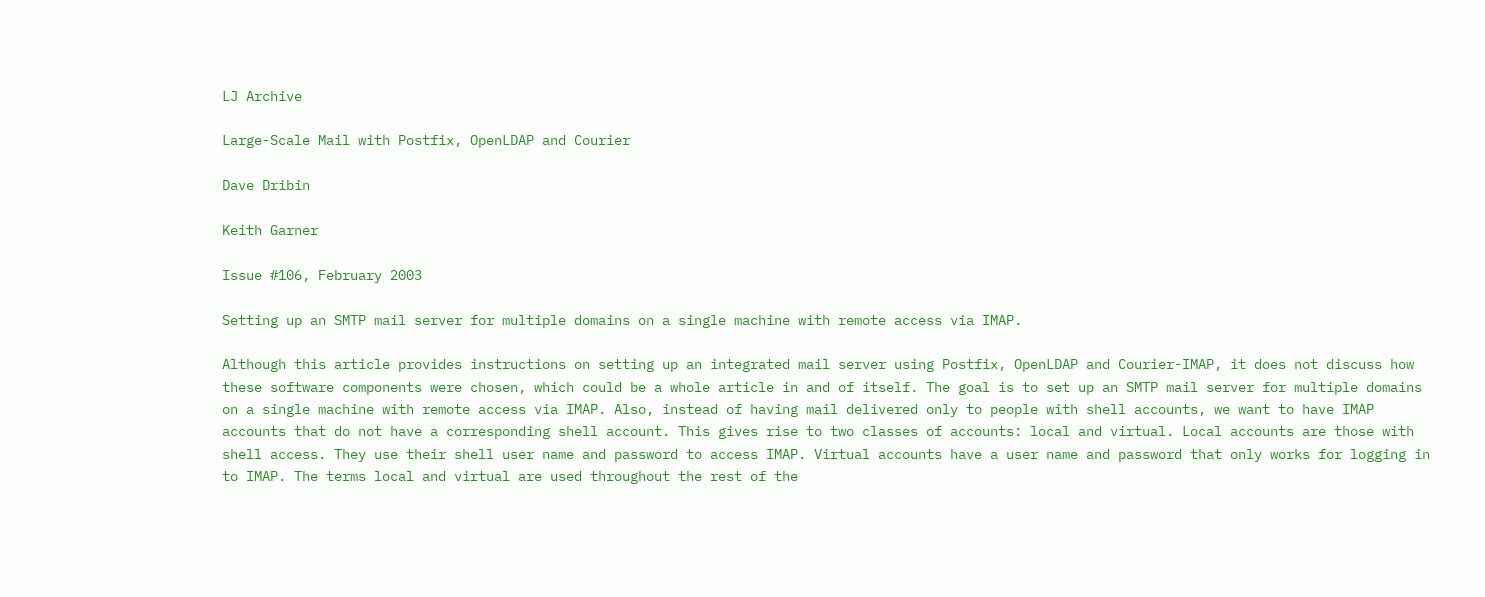LJ Archive

Large-Scale Mail with Postfix, OpenLDAP and Courier

Dave Dribin

Keith Garner

Issue #106, February 2003

Setting up an SMTP mail server for multiple domains on a single machine with remote access via IMAP.

Although this article provides instructions on setting up an integrated mail server using Postfix, OpenLDAP and Courier-IMAP, it does not discuss how these software components were chosen, which could be a whole article in and of itself. The goal is to set up an SMTP mail server for multiple domains on a single machine with remote access via IMAP. Also, instead of having mail delivered only to people with shell accounts, we want to have IMAP accounts that do not have a corresponding shell account. This gives rise to two classes of accounts: local and virtual. Local accounts are those with shell access. They use their shell user name and password to access IMAP. Virtual accounts have a user name and password that only works for logging in to IMAP. The terms local and virtual are used throughout the rest of the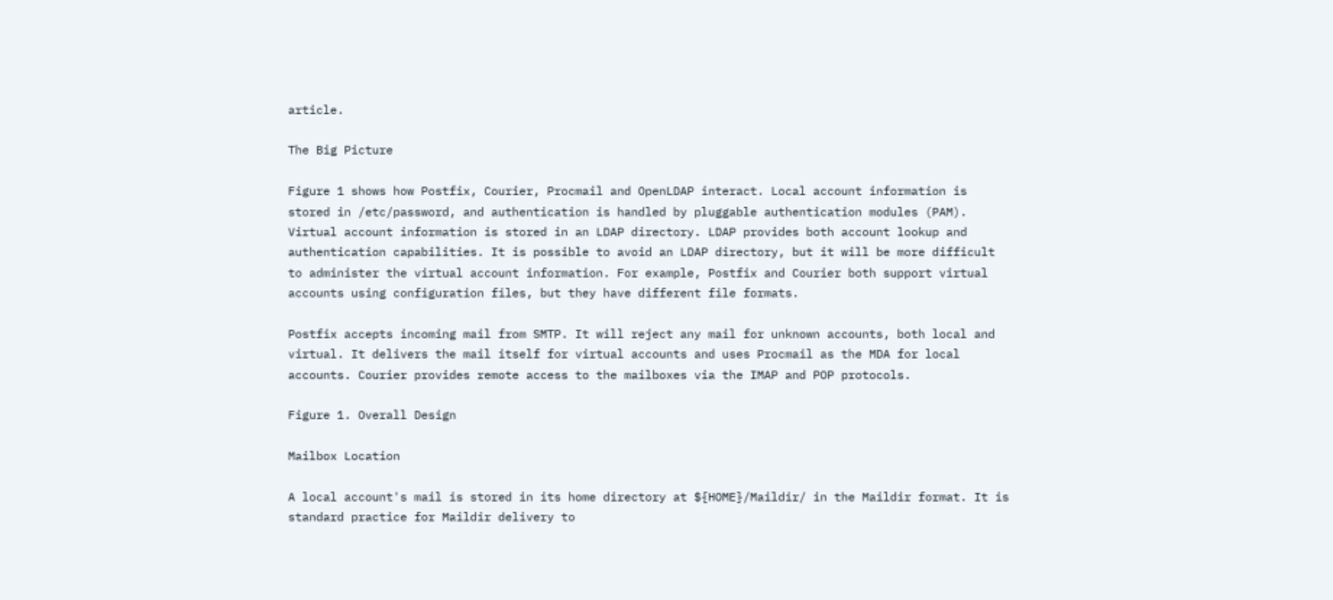article.

The Big Picture

Figure 1 shows how Postfix, Courier, Procmail and OpenLDAP interact. Local account information is stored in /etc/password, and authentication is handled by pluggable authentication modules (PAM). Virtual account information is stored in an LDAP directory. LDAP provides both account lookup and authentication capabilities. It is possible to avoid an LDAP directory, but it will be more difficult to administer the virtual account information. For example, Postfix and Courier both support virtual accounts using configuration files, but they have different file formats.

Postfix accepts incoming mail from SMTP. It will reject any mail for unknown accounts, both local and virtual. It delivers the mail itself for virtual accounts and uses Procmail as the MDA for local accounts. Courier provides remote access to the mailboxes via the IMAP and POP protocols.

Figure 1. Overall Design

Mailbox Location

A local account's mail is stored in its home directory at ${HOME}/Maildir/ in the Maildir format. It is standard practice for Maildir delivery to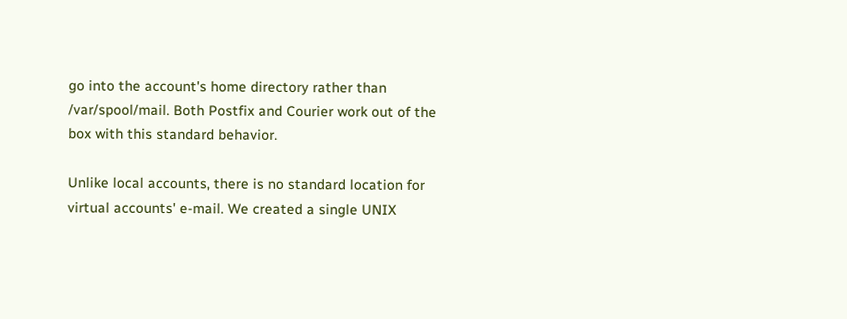go into the account's home directory rather than /var/spool/mail. Both Postfix and Courier work out of the box with this standard behavior.

Unlike local accounts, there is no standard location for virtual accounts' e-mail. We created a single UNIX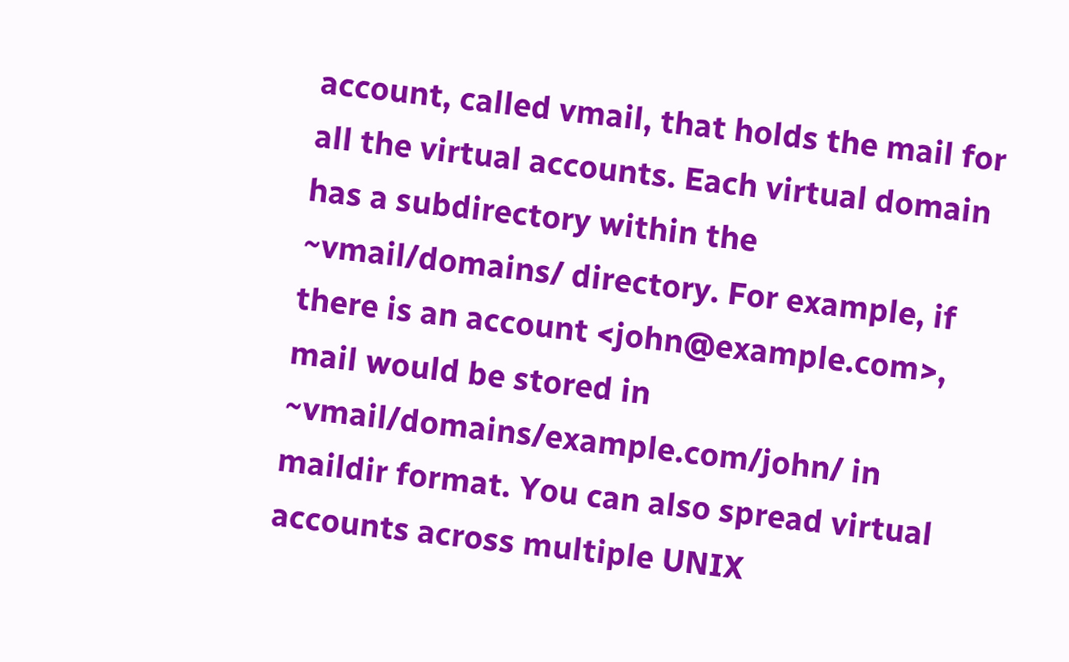account, called vmail, that holds the mail for all the virtual accounts. Each virtual domain has a subdirectory within the ~vmail/domains/ directory. For example, if there is an account <john@example.com>, mail would be stored in ~vmail/domains/example.com/john/ in maildir format. You can also spread virtual accounts across multiple UNIX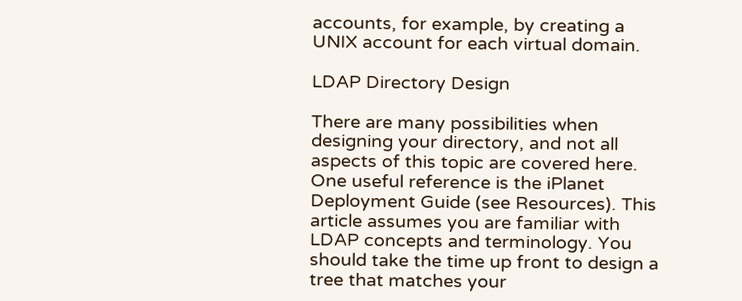accounts, for example, by creating a UNIX account for each virtual domain.

LDAP Directory Design

There are many possibilities when designing your directory, and not all aspects of this topic are covered here. One useful reference is the iPlanet Deployment Guide (see Resources). This article assumes you are familiar with LDAP concepts and terminology. You should take the time up front to design a tree that matches your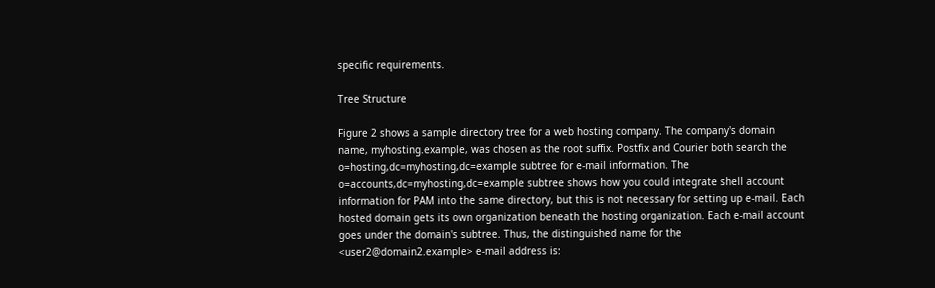specific requirements.

Tree Structure

Figure 2 shows a sample directory tree for a web hosting company. The company's domain name, myhosting.example, was chosen as the root suffix. Postfix and Courier both search the o=hosting,dc=myhosting,dc=example subtree for e-mail information. The o=accounts,dc=myhosting,dc=example subtree shows how you could integrate shell account information for PAM into the same directory, but this is not necessary for setting up e-mail. Each hosted domain gets its own organization beneath the hosting organization. Each e-mail account goes under the domain's subtree. Thus, the distinguished name for the <user2@domain2.example> e-mail address is: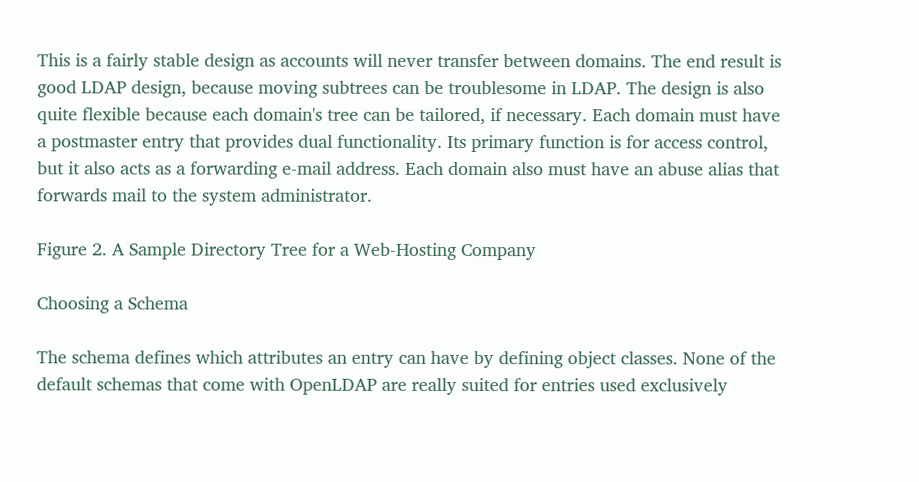This is a fairly stable design as accounts will never transfer between domains. The end result is good LDAP design, because moving subtrees can be troublesome in LDAP. The design is also quite flexible because each domain's tree can be tailored, if necessary. Each domain must have a postmaster entry that provides dual functionality. Its primary function is for access control, but it also acts as a forwarding e-mail address. Each domain also must have an abuse alias that forwards mail to the system administrator.

Figure 2. A Sample Directory Tree for a Web-Hosting Company

Choosing a Schema

The schema defines which attributes an entry can have by defining object classes. None of the default schemas that come with OpenLDAP are really suited for entries used exclusively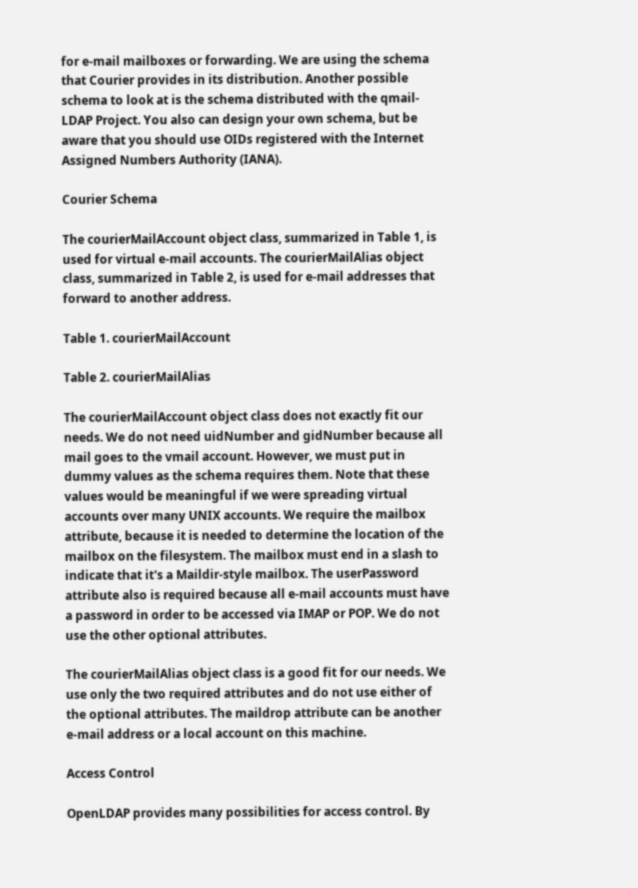for e-mail mailboxes or forwarding. We are using the schema that Courier provides in its distribution. Another possible schema to look at is the schema distributed with the qmail-LDAP Project. You also can design your own schema, but be aware that you should use OIDs registered with the Internet Assigned Numbers Authority (IANA).

Courier Schema

The courierMailAccount object class, summarized in Table 1, is used for virtual e-mail accounts. The courierMailAlias object class, summarized in Table 2, is used for e-mail addresses that forward to another address.

Table 1. courierMailAccount

Table 2. courierMailAlias

The courierMailAccount object class does not exactly fit our needs. We do not need uidNumber and gidNumber because all mail goes to the vmail account. However, we must put in dummy values as the schema requires them. Note that these values would be meaningful if we were spreading virtual accounts over many UNIX accounts. We require the mailbox attribute, because it is needed to determine the location of the mailbox on the filesystem. The mailbox must end in a slash to indicate that it's a Maildir-style mailbox. The userPassword attribute also is required because all e-mail accounts must have a password in order to be accessed via IMAP or POP. We do not use the other optional attributes.

The courierMailAlias object class is a good fit for our needs. We use only the two required attributes and do not use either of the optional attributes. The maildrop attribute can be another e-mail address or a local account on this machine.

Access Control

OpenLDAP provides many possibilities for access control. By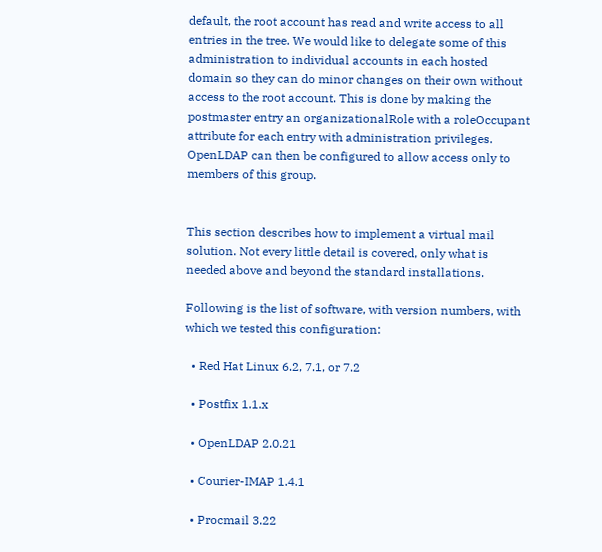default, the root account has read and write access to all entries in the tree. We would like to delegate some of this administration to individual accounts in each hosted domain so they can do minor changes on their own without access to the root account. This is done by making the postmaster entry an organizationalRole with a roleOccupant attribute for each entry with administration privileges. OpenLDAP can then be configured to allow access only to members of this group.


This section describes how to implement a virtual mail solution. Not every little detail is covered, only what is needed above and beyond the standard installations.

Following is the list of software, with version numbers, with which we tested this configuration:

  • Red Hat Linux 6.2, 7.1, or 7.2

  • Postfix 1.1.x

  • OpenLDAP 2.0.21

  • Courier-IMAP 1.4.1

  • Procmail 3.22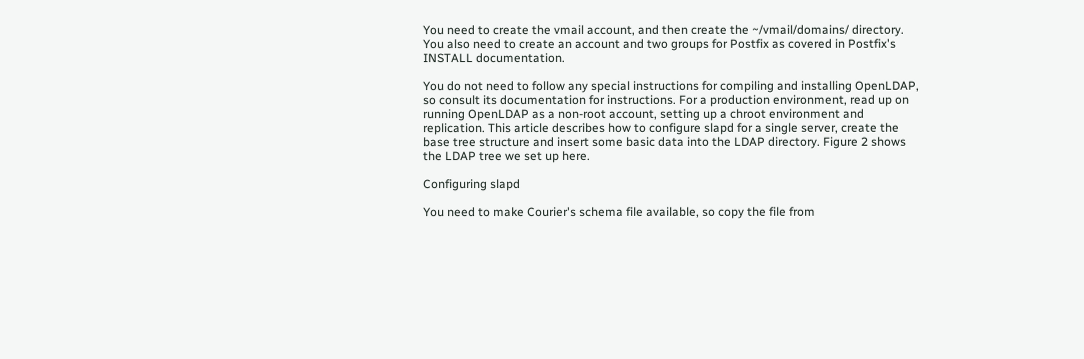You need to create the vmail account, and then create the ~/vmail/domains/ directory. You also need to create an account and two groups for Postfix as covered in Postfix's INSTALL documentation.

You do not need to follow any special instructions for compiling and installing OpenLDAP, so consult its documentation for instructions. For a production environment, read up on running OpenLDAP as a non-root account, setting up a chroot environment and replication. This article describes how to configure slapd for a single server, create the base tree structure and insert some basic data into the LDAP directory. Figure 2 shows the LDAP tree we set up here.

Configuring slapd

You need to make Courier's schema file available, so copy the file from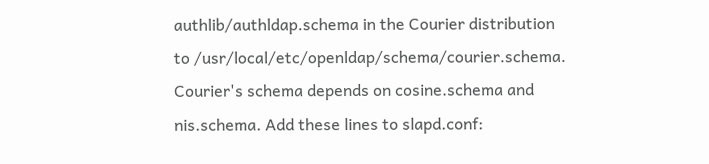authlib/authldap.schema in the Courier distribution to /usr/local/etc/openldap/schema/courier.schema. Courier's schema depends on cosine.schema and nis.schema. Add these lines to slapd.conf: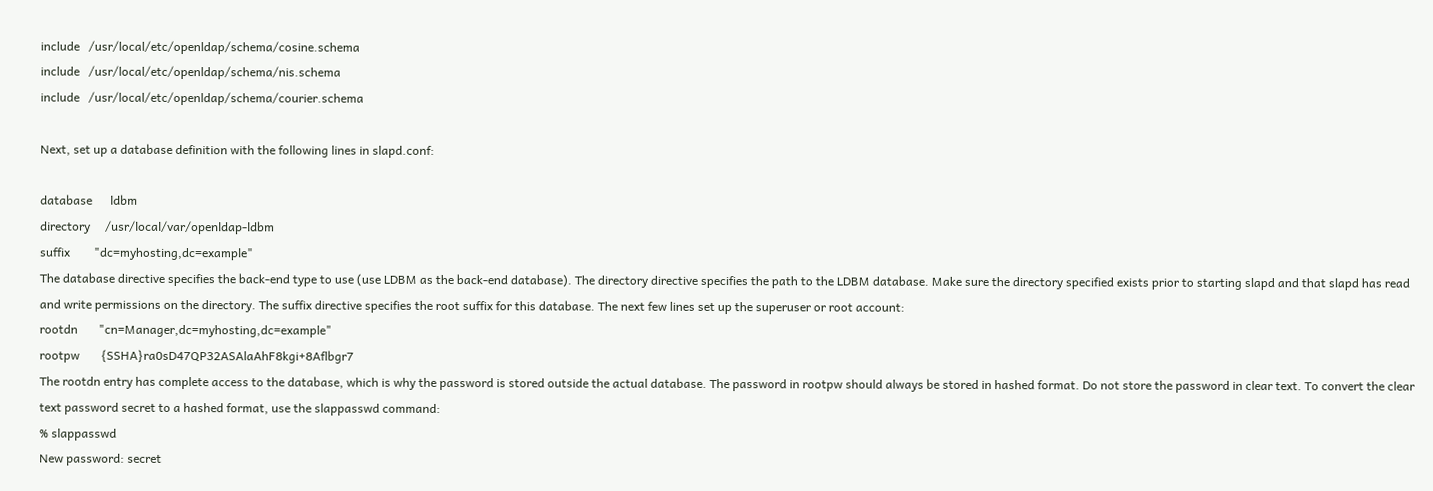include   /usr/local/etc/openldap/schema/cosine.schema
include   /usr/local/etc/openldap/schema/nis.schema
include   /usr/local/etc/openldap/schema/courier.schema

Next, set up a database definition with the following lines in slapd.conf:

database      ldbm
directory     /usr/local/var/openldap-ldbm
suffix        "dc=myhosting,dc=example"
The database directive specifies the back-end type to use (use LDBM as the back-end database). The directory directive specifies the path to the LDBM database. Make sure the directory specified exists prior to starting slapd and that slapd has read and write permissions on the directory. The suffix directive specifies the root suffix for this database. The next few lines set up the superuser or root account:
rootdn       "cn=Manager,dc=myhosting,dc=example"
rootpw       {SSHA}ra0sD47QP32ASAlaAhF8kgi+8Aflbgr7
The rootdn entry has complete access to the database, which is why the password is stored outside the actual database. The password in rootpw should always be stored in hashed format. Do not store the password in clear text. To convert the clear text password secret to a hashed format, use the slappasswd command:
% slappasswd
New password: secret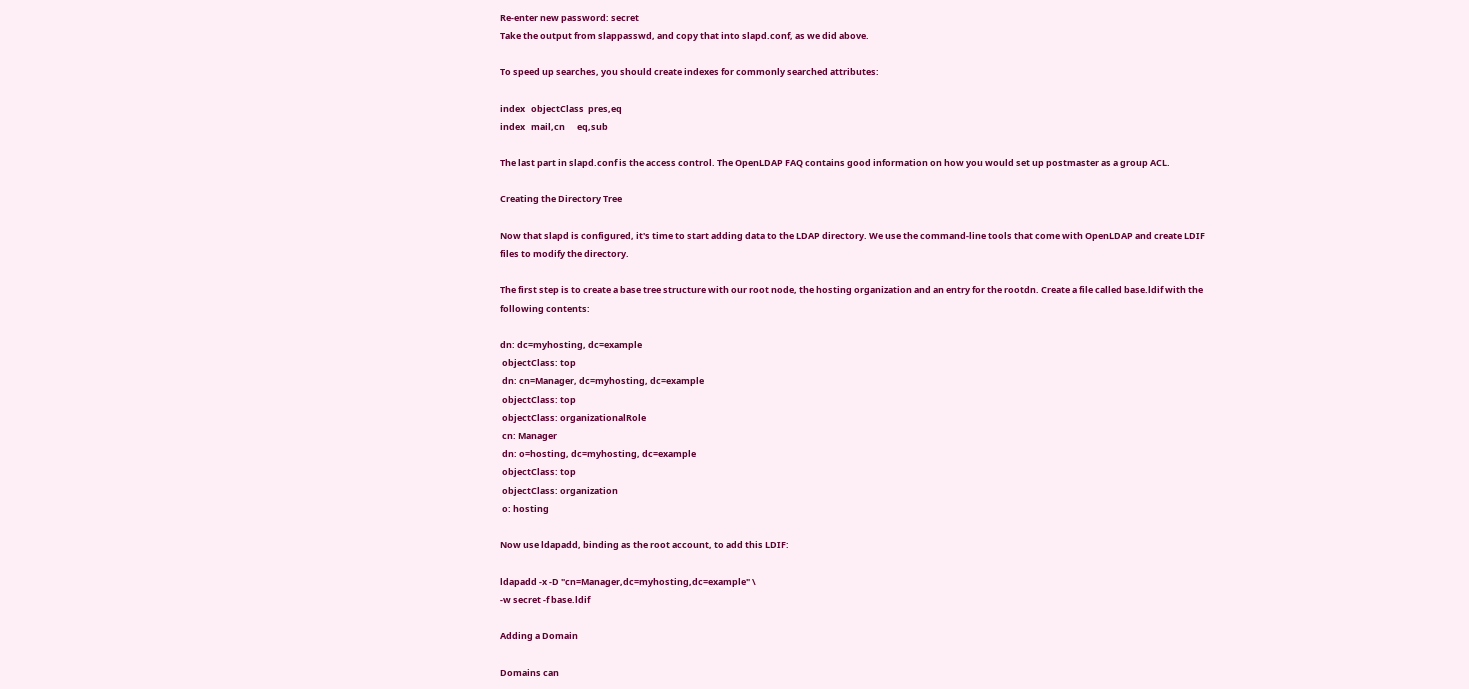Re-enter new password: secret
Take the output from slappasswd, and copy that into slapd.conf, as we did above.

To speed up searches, you should create indexes for commonly searched attributes:

index   objectClass  pres,eq
index   mail,cn      eq,sub

The last part in slapd.conf is the access control. The OpenLDAP FAQ contains good information on how you would set up postmaster as a group ACL.

Creating the Directory Tree

Now that slapd is configured, it's time to start adding data to the LDAP directory. We use the command-line tools that come with OpenLDAP and create LDIF files to modify the directory.

The first step is to create a base tree structure with our root node, the hosting organization and an entry for the rootdn. Create a file called base.ldif with the following contents:

dn: dc=myhosting, dc=example
 objectClass: top
 dn: cn=Manager, dc=myhosting, dc=example
 objectClass: top
 objectClass: organizationalRole
 cn: Manager
 dn: o=hosting, dc=myhosting, dc=example
 objectClass: top
 objectClass: organization
 o: hosting

Now use ldapadd, binding as the root account, to add this LDIF:

ldapadd -x -D "cn=Manager,dc=myhosting,dc=example" \
-w secret -f base.ldif

Adding a Domain

Domains can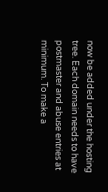now be added under the hosting tree. Each domain needs to have postmaster and abuse entries at minimum. To make a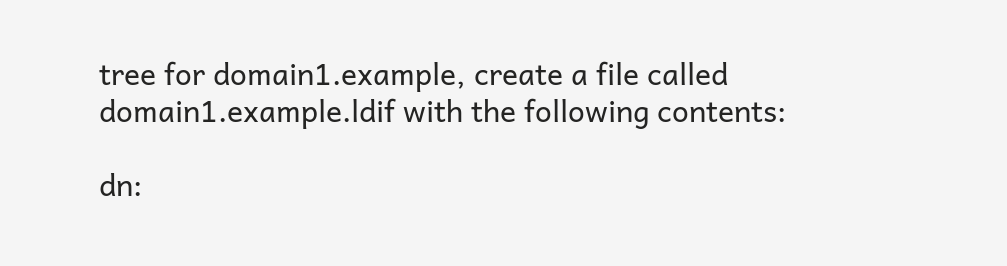tree for domain1.example, create a file called domain1.example.ldif with the following contents:

dn: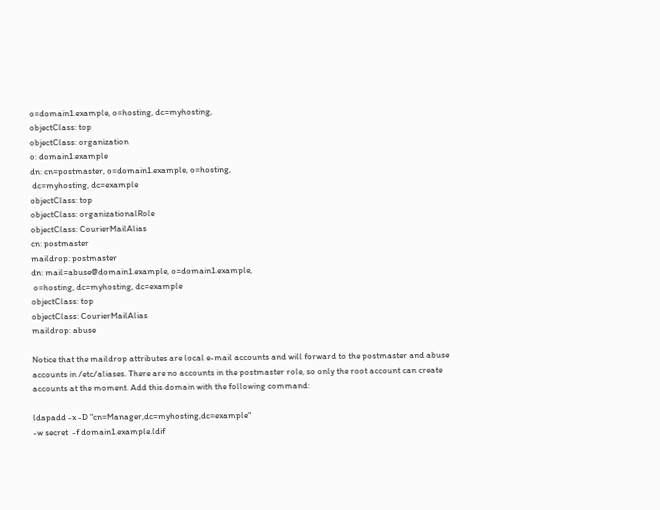o=domain1.example, o=hosting, dc=myhosting,
objectClass: top
objectClass: organization
o: domain1.example
dn: cn=postmaster, o=domain1.example, o=hosting,
 dc=myhosting, dc=example
objectClass: top
objectClass: organizationalRole
objectClass: CourierMailAlias
cn: postmaster
maildrop: postmaster
dn: mail=abuse@domain1.example, o=domain1.example,
 o=hosting, dc=myhosting, dc=example
objectClass: top
objectClass: CourierMailAlias
maildrop: abuse

Notice that the maildrop attributes are local e-mail accounts and will forward to the postmaster and abuse accounts in /etc/aliases. There are no accounts in the postmaster role, so only the root account can create accounts at the moment. Add this domain with the following command:

ldapadd -x -D "cn=Manager,dc=myhosting,dc=example"
-w secret  -f domain1.example.ldif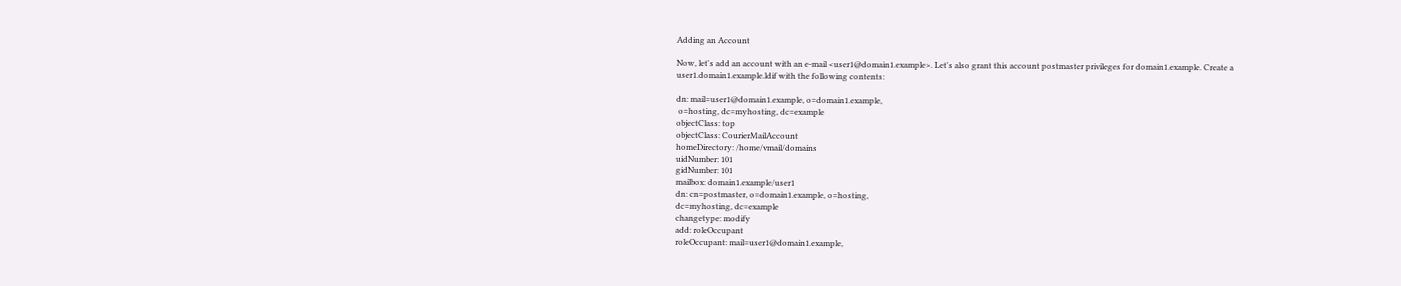Adding an Account

Now, let's add an account with an e-mail <user1@domain1.example>. Let's also grant this account postmaster privileges for domain1.example. Create a user1.domain1.example.ldif with the following contents:

dn: mail=user1@domain1.example, o=domain1.example,
 o=hosting, dc=myhosting, dc=example
objectClass: top
objectClass: CourierMailAccount
homeDirectory: /home/vmail/domains
uidNumber: 101
gidNumber: 101
mailbox: domain1.example/user1
dn: cn=postmaster, o=domain1.example, o=hosting,
dc=myhosting, dc=example
changetype: modify
add: roleOccupant
roleOccupant: mail=user1@domain1.example,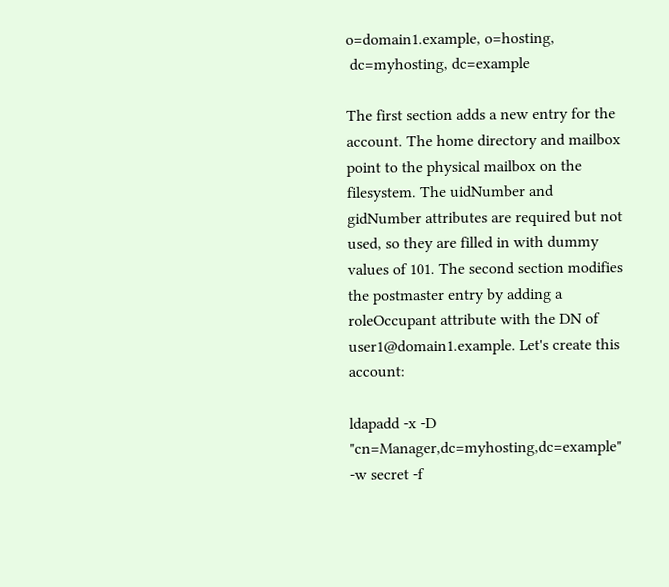o=domain1.example, o=hosting,
 dc=myhosting, dc=example

The first section adds a new entry for the account. The home directory and mailbox point to the physical mailbox on the filesystem. The uidNumber and gidNumber attributes are required but not used, so they are filled in with dummy values of 101. The second section modifies the postmaster entry by adding a roleOccupant attribute with the DN of user1@domain1.example. Let's create this account:

ldapadd -x -D "cn=Manager,dc=myhosting,dc=example"
-w secret -f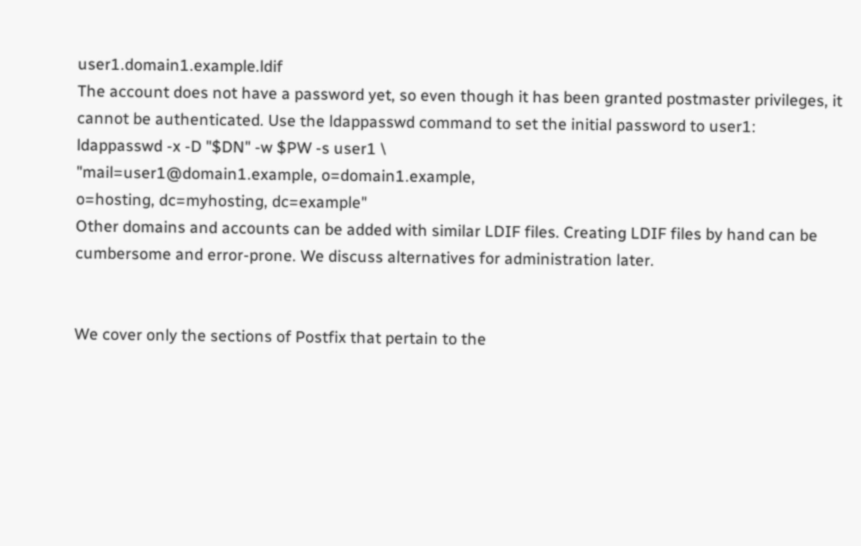user1.domain1.example.ldif
The account does not have a password yet, so even though it has been granted postmaster privileges, it cannot be authenticated. Use the ldappasswd command to set the initial password to user1:
ldappasswd -x -D "$DN" -w $PW -s user1 \
"mail=user1@domain1.example, o=domain1.example,
o=hosting, dc=myhosting, dc=example"
Other domains and accounts can be added with similar LDIF files. Creating LDIF files by hand can be cumbersome and error-prone. We discuss alternatives for administration later.


We cover only the sections of Postfix that pertain to the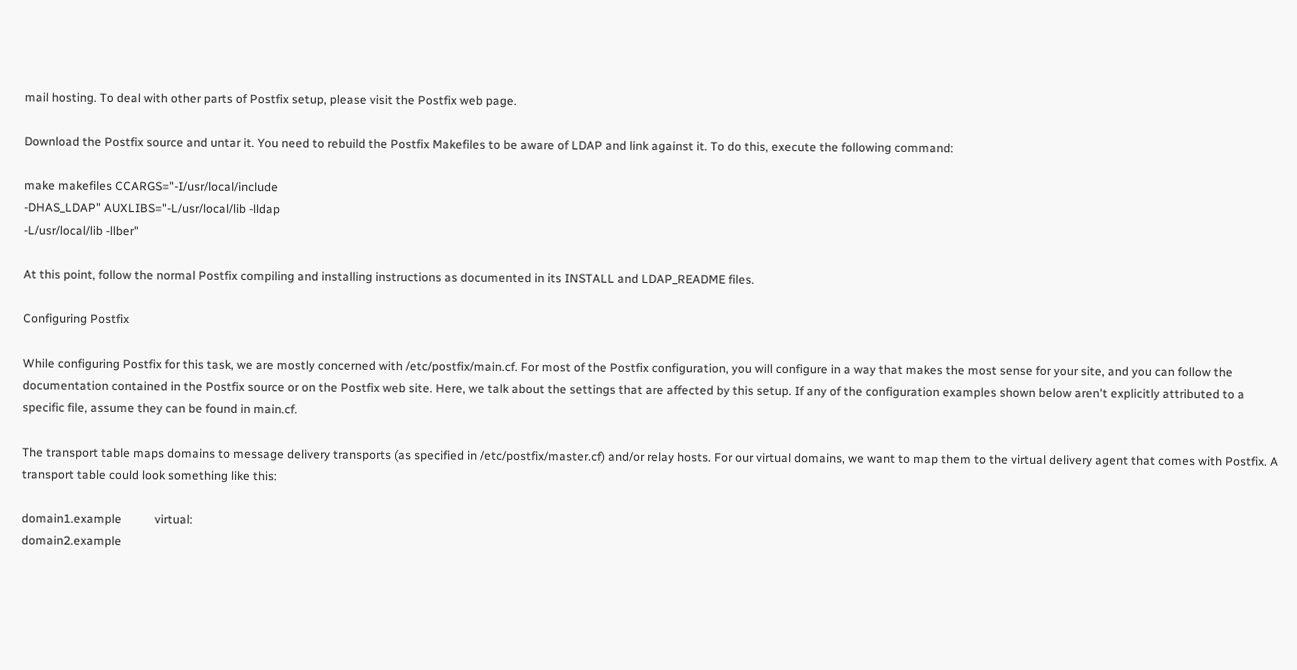mail hosting. To deal with other parts of Postfix setup, please visit the Postfix web page.

Download the Postfix source and untar it. You need to rebuild the Postfix Makefiles to be aware of LDAP and link against it. To do this, execute the following command:

make makefiles CCARGS="-I/usr/local/include
-DHAS_LDAP" AUXLIBS="-L/usr/local/lib -lldap
-L/usr/local/lib -llber"

At this point, follow the normal Postfix compiling and installing instructions as documented in its INSTALL and LDAP_README files.

Configuring Postfix

While configuring Postfix for this task, we are mostly concerned with /etc/postfix/main.cf. For most of the Postfix configuration, you will configure in a way that makes the most sense for your site, and you can follow the documentation contained in the Postfix source or on the Postfix web site. Here, we talk about the settings that are affected by this setup. If any of the configuration examples shown below aren't explicitly attributed to a specific file, assume they can be found in main.cf.

The transport table maps domains to message delivery transports (as specified in /etc/postfix/master.cf) and/or relay hosts. For our virtual domains, we want to map them to the virtual delivery agent that comes with Postfix. A transport table could look something like this:

domain1.example           virtual:
domain2.example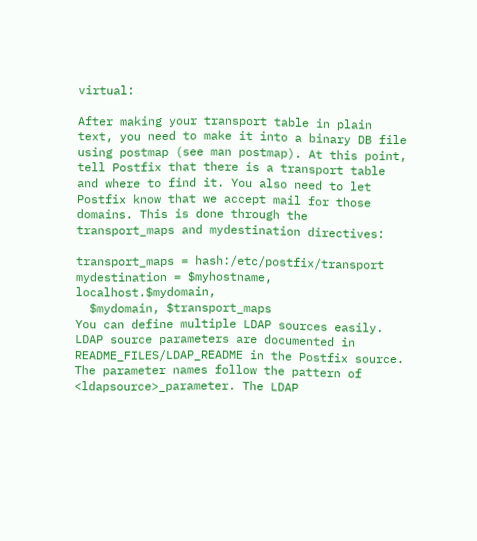virtual:

After making your transport table in plain text, you need to make it into a binary DB file using postmap (see man postmap). At this point, tell Postfix that there is a transport table and where to find it. You also need to let Postfix know that we accept mail for those domains. This is done through the transport_maps and mydestination directives:

transport_maps = hash:/etc/postfix/transport
mydestination = $myhostname, localhost.$mydomain,
  $mydomain, $transport_maps
You can define multiple LDAP sources easily. LDAP source parameters are documented in README_FILES/LDAP_README in the Postfix source. The parameter names follow the pattern of <ldapsource>_parameter. The LDAP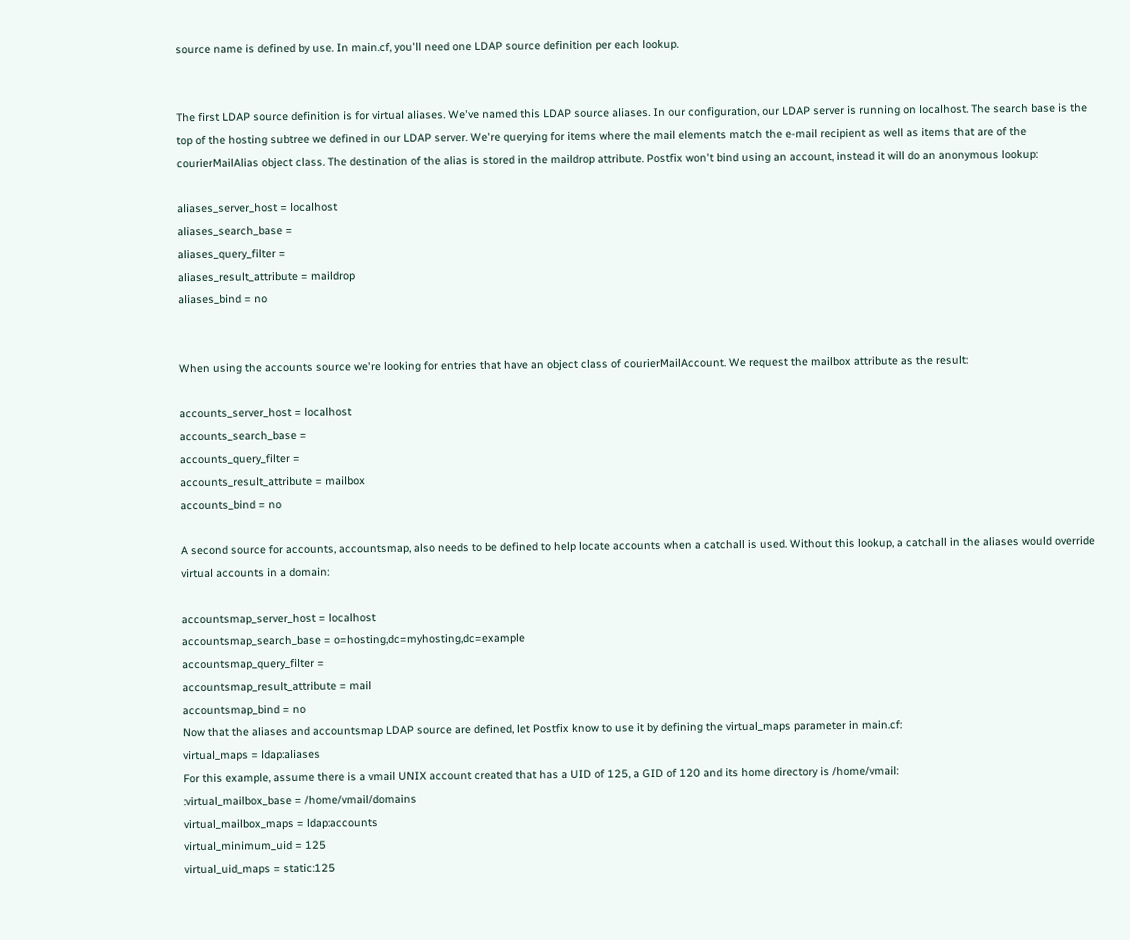source name is defined by use. In main.cf, you'll need one LDAP source definition per each lookup.


The first LDAP source definition is for virtual aliases. We've named this LDAP source aliases. In our configuration, our LDAP server is running on localhost. The search base is the top of the hosting subtree we defined in our LDAP server. We're querying for items where the mail elements match the e-mail recipient as well as items that are of the courierMailAlias object class. The destination of the alias is stored in the maildrop attribute. Postfix won't bind using an account, instead it will do an anonymous lookup:

aliases_server_host = localhost
aliases_search_base =
aliases_query_filter =
aliases_result_attribute = maildrop
aliases_bind = no


When using the accounts source we're looking for entries that have an object class of courierMailAccount. We request the mailbox attribute as the result:

accounts_server_host = localhost
accounts_search_base =
accounts_query_filter =
accounts_result_attribute = mailbox
accounts_bind = no

A second source for accounts, accountsmap, also needs to be defined to help locate accounts when a catchall is used. Without this lookup, a catchall in the aliases would override virtual accounts in a domain:

accountsmap_server_host = localhost
accountsmap_search_base = o=hosting,dc=myhosting,dc=example
accountsmap_query_filter =
accountsmap_result_attribute = mail
accountsmap_bind = no
Now that the aliases and accountsmap LDAP source are defined, let Postfix know to use it by defining the virtual_maps parameter in main.cf:
virtual_maps = ldap:aliases
For this example, assume there is a vmail UNIX account created that has a UID of 125, a GID of 120 and its home directory is /home/vmail:
:virtual_mailbox_base = /home/vmail/domains
virtual_mailbox_maps = ldap:accounts
virtual_minimum_uid = 125
virtual_uid_maps = static:125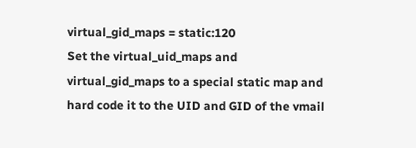virtual_gid_maps = static:120
Set the virtual_uid_maps and virtual_gid_maps to a special static map and hard code it to the UID and GID of the vmail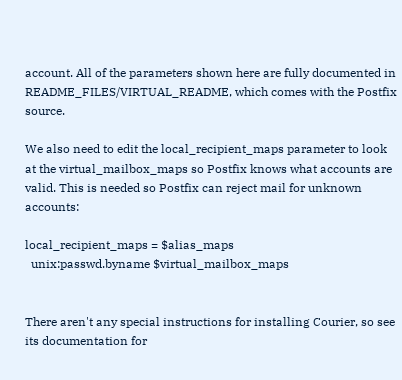account. All of the parameters shown here are fully documented in README_FILES/VIRTUAL_README, which comes with the Postfix source.

We also need to edit the local_recipient_maps parameter to look at the virtual_mailbox_maps so Postfix knows what accounts are valid. This is needed so Postfix can reject mail for unknown accounts:

local_recipient_maps = $alias_maps
  unix:passwd.byname $virtual_mailbox_maps


There aren't any special instructions for installing Courier, so see its documentation for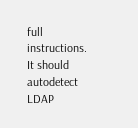full instructions. It should autodetect LDAP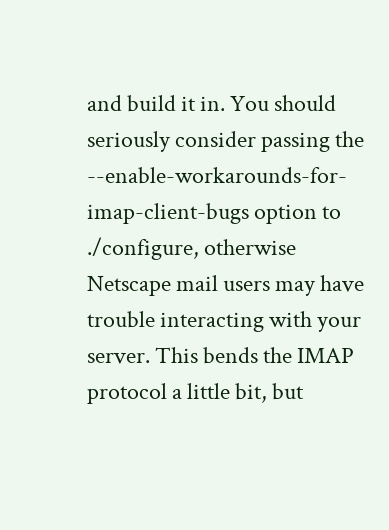and build it in. You should seriously consider passing the --enable-workarounds-for-imap-client-bugs option to ./configure, otherwise Netscape mail users may have trouble interacting with your server. This bends the IMAP protocol a little bit, but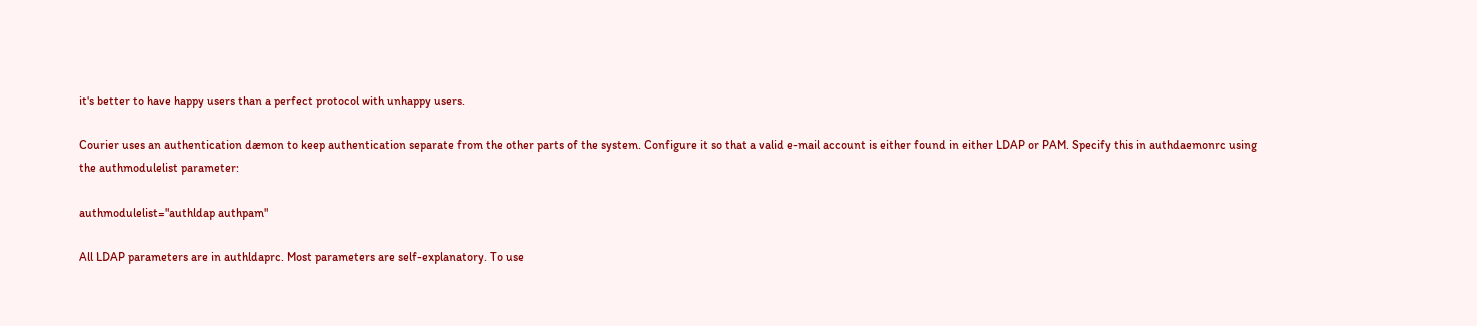it's better to have happy users than a perfect protocol with unhappy users.

Courier uses an authentication dæmon to keep authentication separate from the other parts of the system. Configure it so that a valid e-mail account is either found in either LDAP or PAM. Specify this in authdaemonrc using the authmodulelist parameter:

authmodulelist="authldap authpam"

All LDAP parameters are in authldaprc. Most parameters are self-explanatory. To use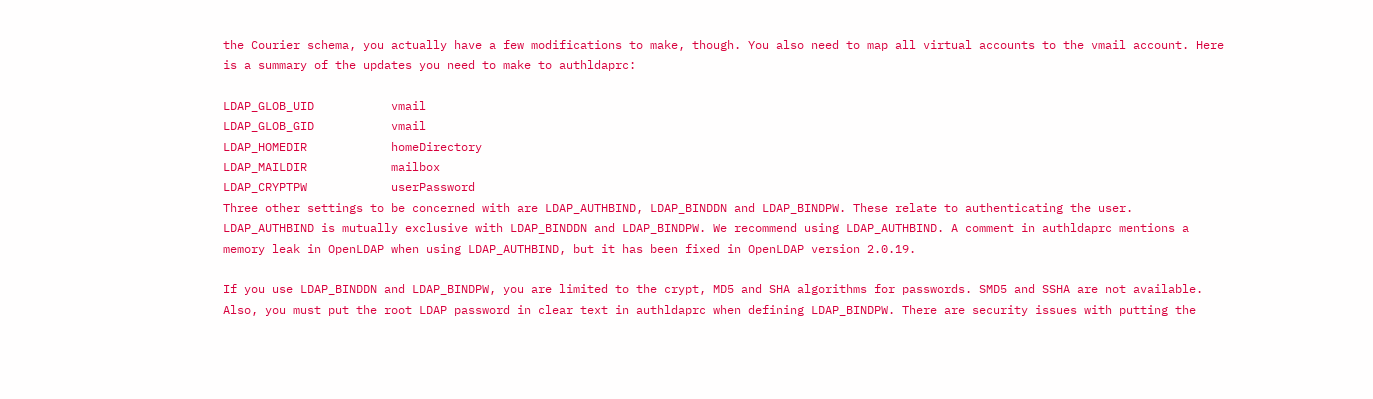the Courier schema, you actually have a few modifications to make, though. You also need to map all virtual accounts to the vmail account. Here is a summary of the updates you need to make to authldaprc:

LDAP_GLOB_UID           vmail
LDAP_GLOB_GID           vmail
LDAP_HOMEDIR            homeDirectory
LDAP_MAILDIR            mailbox
LDAP_CRYPTPW            userPassword
Three other settings to be concerned with are LDAP_AUTHBIND, LDAP_BINDDN and LDAP_BINDPW. These relate to authenticating the user. LDAP_AUTHBIND is mutually exclusive with LDAP_BINDDN and LDAP_BINDPW. We recommend using LDAP_AUTHBIND. A comment in authldaprc mentions a memory leak in OpenLDAP when using LDAP_AUTHBIND, but it has been fixed in OpenLDAP version 2.0.19.

If you use LDAP_BINDDN and LDAP_BINDPW, you are limited to the crypt, MD5 and SHA algorithms for passwords. SMD5 and SSHA are not available. Also, you must put the root LDAP password in clear text in authldaprc when defining LDAP_BINDPW. There are security issues with putting the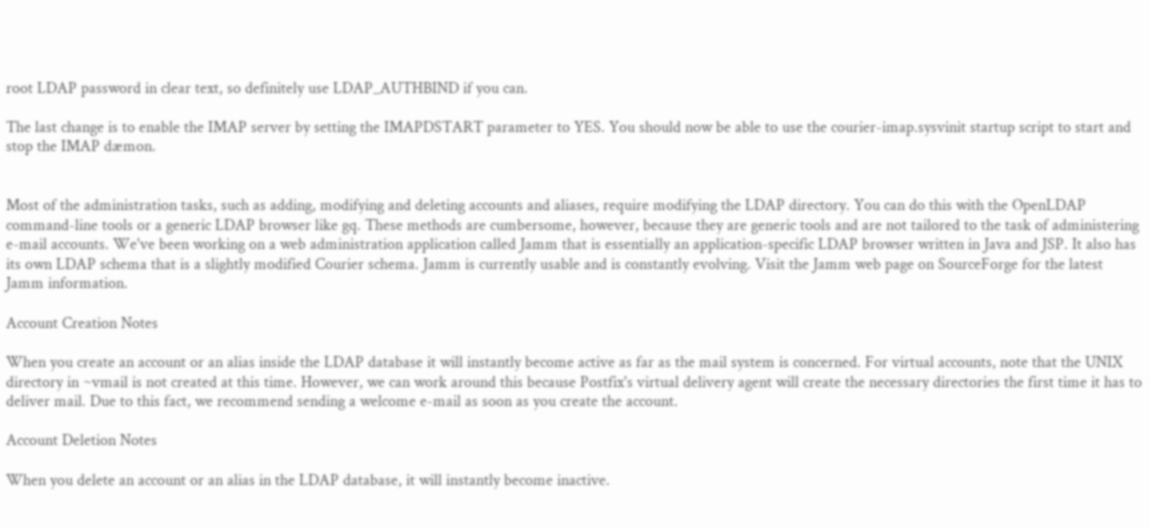root LDAP password in clear text, so definitely use LDAP_AUTHBIND if you can.

The last change is to enable the IMAP server by setting the IMAPDSTART parameter to YES. You should now be able to use the courier-imap.sysvinit startup script to start and stop the IMAP dæmon.


Most of the administration tasks, such as adding, modifying and deleting accounts and aliases, require modifying the LDAP directory. You can do this with the OpenLDAP command-line tools or a generic LDAP browser like gq. These methods are cumbersome, however, because they are generic tools and are not tailored to the task of administering e-mail accounts. We've been working on a web administration application called Jamm that is essentially an application-specific LDAP browser written in Java and JSP. It also has its own LDAP schema that is a slightly modified Courier schema. Jamm is currently usable and is constantly evolving. Visit the Jamm web page on SourceForge for the latest Jamm information.

Account Creation Notes

When you create an account or an alias inside the LDAP database it will instantly become active as far as the mail system is concerned. For virtual accounts, note that the UNIX directory in ~vmail is not created at this time. However, we can work around this because Postfix's virtual delivery agent will create the necessary directories the first time it has to deliver mail. Due to this fact, we recommend sending a welcome e-mail as soon as you create the account.

Account Deletion Notes

When you delete an account or an alias in the LDAP database, it will instantly become inactive.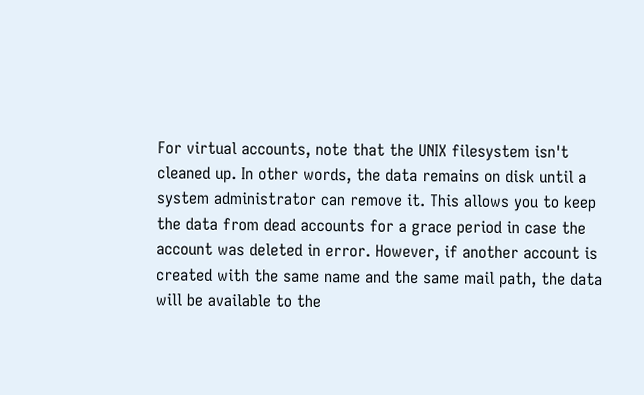For virtual accounts, note that the UNIX filesystem isn't cleaned up. In other words, the data remains on disk until a system administrator can remove it. This allows you to keep the data from dead accounts for a grace period in case the account was deleted in error. However, if another account is created with the same name and the same mail path, the data will be available to the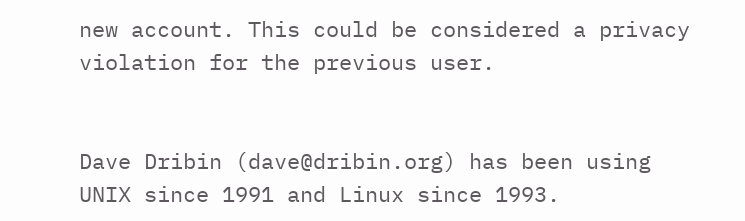new account. This could be considered a privacy violation for the previous user.


Dave Dribin (dave@dribin.org) has been using UNIX since 1991 and Linux since 1993.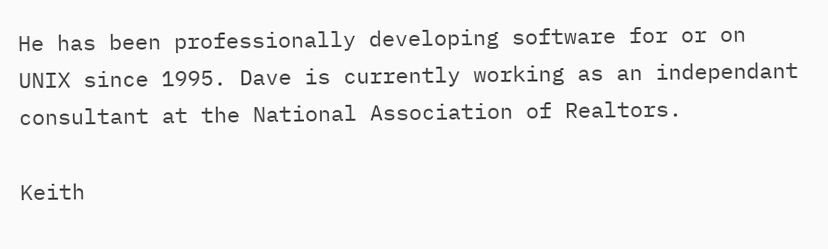He has been professionally developing software for or on UNIX since 1995. Dave is currently working as an independant consultant at the National Association of Realtors.

Keith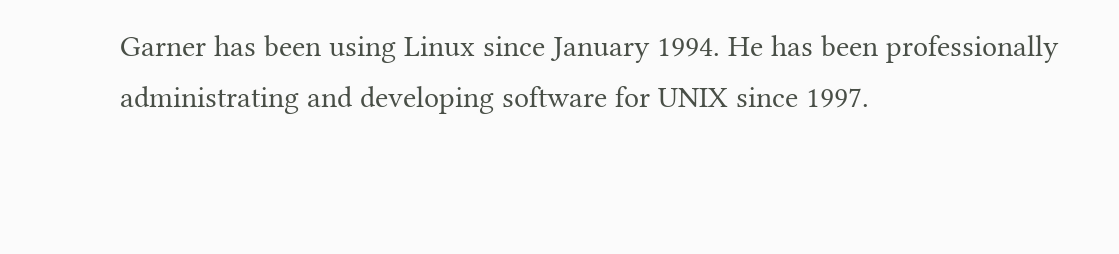Garner has been using Linux since January 1994. He has been professionally administrating and developing software for UNIX since 1997.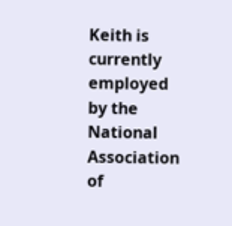Keith is currently employed by the National Association of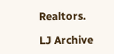Realtors.

LJ Archive